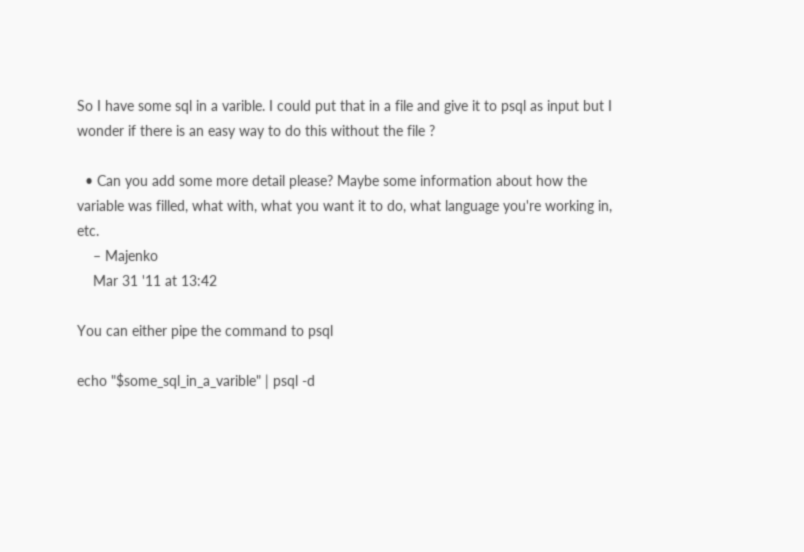So I have some sql in a varible. I could put that in a file and give it to psql as input but I wonder if there is an easy way to do this without the file ?

  • Can you add some more detail please? Maybe some information about how the variable was filled, what with, what you want it to do, what language you're working in, etc.
    – Majenko
    Mar 31 '11 at 13:42

You can either pipe the command to psql

echo "$some_sql_in_a_varible" | psql -d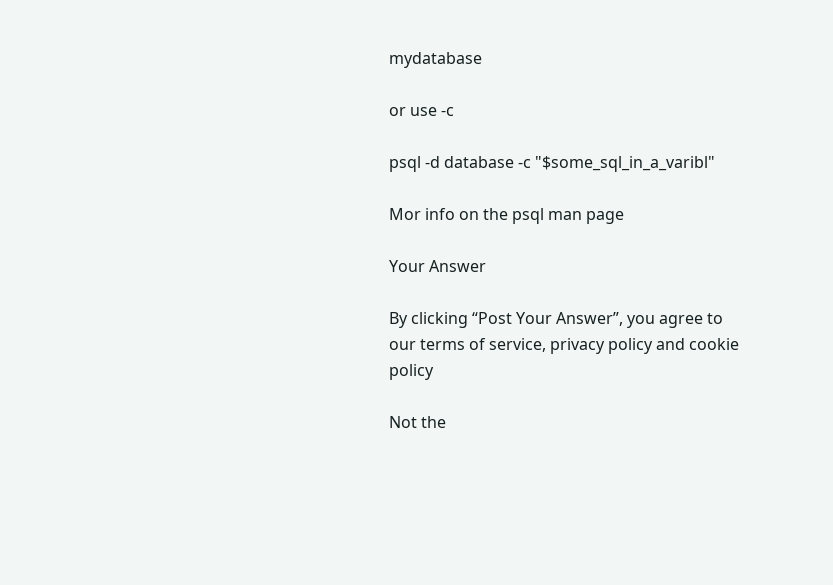mydatabase

or use -c

psql -d database -c "$some_sql_in_a_varibl"

Mor info on the psql man page

Your Answer

By clicking “Post Your Answer”, you agree to our terms of service, privacy policy and cookie policy

Not the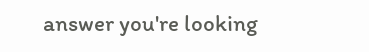answer you're looking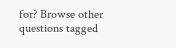for? Browse other questions tagged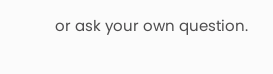or ask your own question.